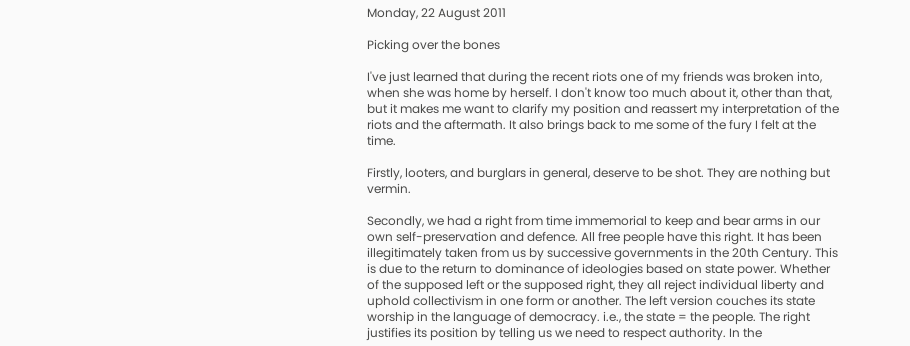Monday, 22 August 2011

Picking over the bones

I've just learned that during the recent riots one of my friends was broken into, when she was home by herself. I don't know too much about it, other than that, but it makes me want to clarify my position and reassert my interpretation of the riots and the aftermath. It also brings back to me some of the fury I felt at the time.

Firstly, looters, and burglars in general, deserve to be shot. They are nothing but vermin.

Secondly, we had a right from time immemorial to keep and bear arms in our own self-preservation and defence. All free people have this right. It has been illegitimately taken from us by successive governments in the 20th Century. This is due to the return to dominance of ideologies based on state power. Whether of the supposed left or the supposed right, they all reject individual liberty and uphold collectivism in one form or another. The left version couches its state worship in the language of democracy. i.e., the state = the people. The right justifies its position by telling us we need to respect authority. In the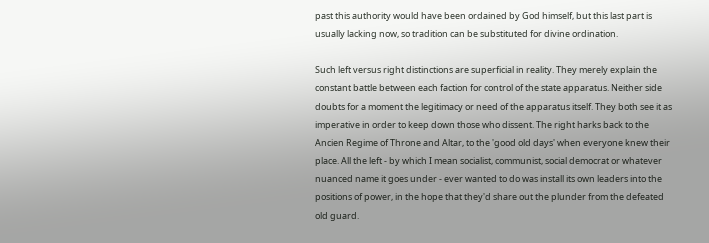past this authority would have been ordained by God himself, but this last part is usually lacking now, so tradition can be substituted for divine ordination.

Such left versus right distinctions are superficial in reality. They merely explain the constant battle between each faction for control of the state apparatus. Neither side doubts for a moment the legitimacy or need of the apparatus itself. They both see it as imperative in order to keep down those who dissent. The right harks back to the Ancien Regime of Throne and Altar, to the 'good old days' when everyone knew their place. All the left - by which I mean socialist, communist, social democrat or whatever nuanced name it goes under - ever wanted to do was install its own leaders into the positions of power, in the hope that they'd share out the plunder from the defeated old guard.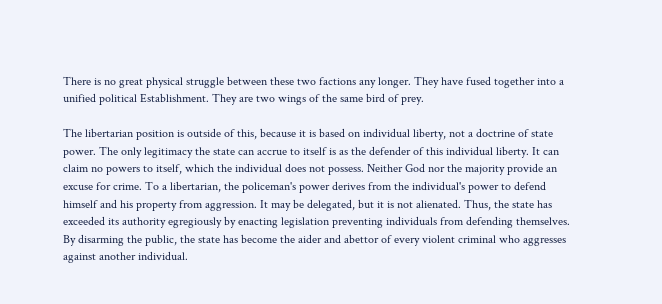There is no great physical struggle between these two factions any longer. They have fused together into a unified political Establishment. They are two wings of the same bird of prey.

The libertarian position is outside of this, because it is based on individual liberty, not a doctrine of state power. The only legitimacy the state can accrue to itself is as the defender of this individual liberty. It can claim no powers to itself, which the individual does not possess. Neither God nor the majority provide an excuse for crime. To a libertarian, the policeman's power derives from the individual's power to defend himself and his property from aggression. It may be delegated, but it is not alienated. Thus, the state has exceeded its authority egregiously by enacting legislation preventing individuals from defending themselves. By disarming the public, the state has become the aider and abettor of every violent criminal who aggresses against another individual.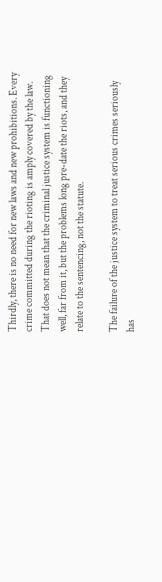Thirdly, there is no need for new laws and new prohibitions. Every crime committed during the rioting is amply covered by the law. That does not mean that the criminal justice system is functioning well, far from it, but the problems long pre-date the riots, and they relate to the sentencing, not the statute.

The failure of the justice system to treat serious crimes seriously has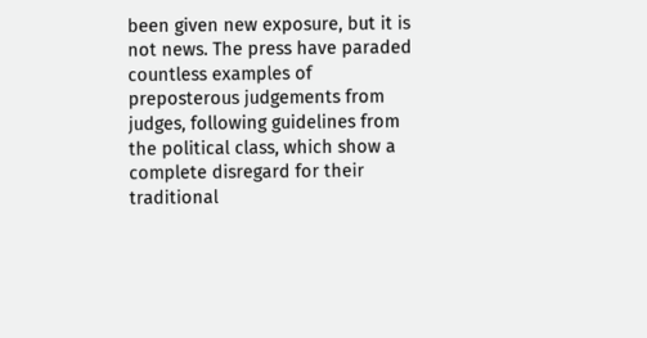been given new exposure, but it is not news. The press have paraded countless examples of preposterous judgements from judges, following guidelines from the political class, which show a complete disregard for their traditional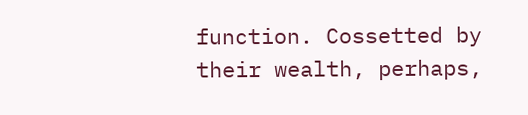function. Cossetted by their wealth, perhaps,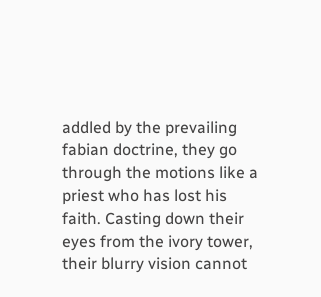addled by the prevailing fabian doctrine, they go through the motions like a priest who has lost his faith. Casting down their eyes from the ivory tower, their blurry vision cannot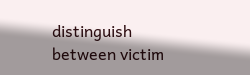distinguish between victim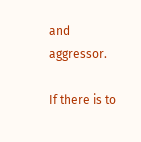and aggressor.

If there is to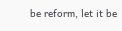be reform, let it be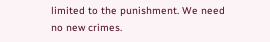limited to the punishment. We need no new crimes.